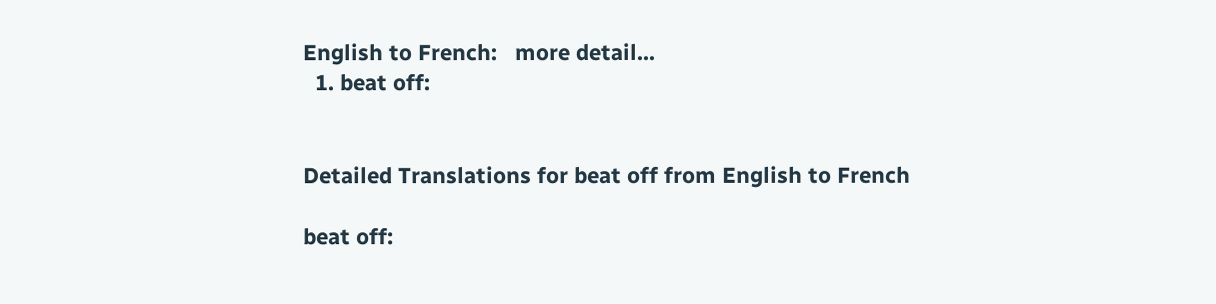English to French:   more detail...
  1. beat off:


Detailed Translations for beat off from English to French

beat off: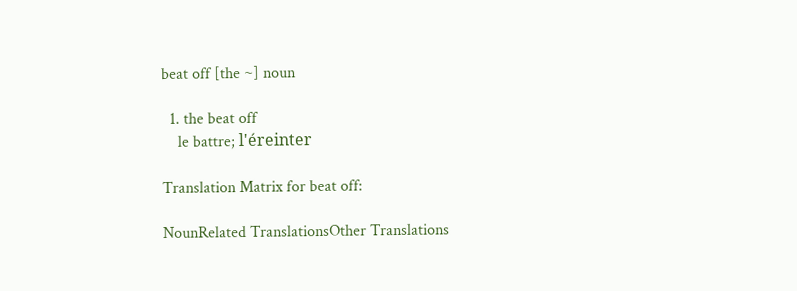beat off [the ~] noun

  1. the beat off
    le battre; l'éreinter

Translation Matrix for beat off:

NounRelated TranslationsOther Translations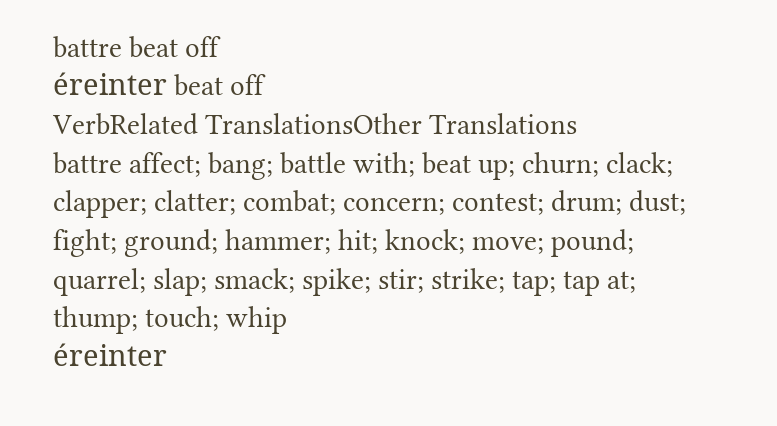battre beat off
éreinter beat off
VerbRelated TranslationsOther Translations
battre affect; bang; battle with; beat up; churn; clack; clapper; clatter; combat; concern; contest; drum; dust; fight; ground; hammer; hit; knock; move; pound; quarrel; slap; smack; spike; stir; strike; tap; tap at; thump; touch; whip
éreinter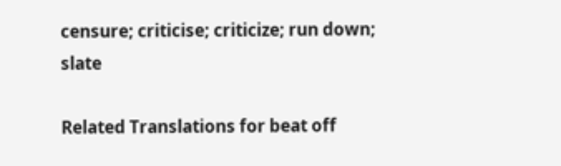censure; criticise; criticize; run down; slate

Related Translations for beat off